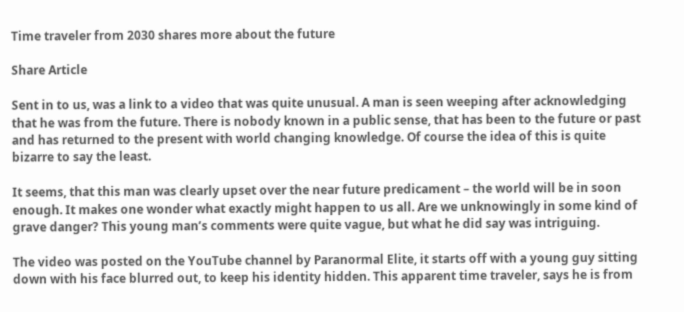Time traveler from 2030 shares more about the future

Share Article

Sent in to us, was a link to a video that was quite unusual. A man is seen weeping after acknowledging that he was from the future. There is nobody known in a public sense, that has been to the future or past and has returned to the present with world changing knowledge. Of course the idea of this is quite bizarre to say the least.

It seems, that this man was clearly upset over the near future predicament – the world will be in soon enough. It makes one wonder what exactly might happen to us all. Are we unknowingly in some kind of grave danger? This young man’s comments were quite vague, but what he did say was intriguing.

The video was posted on the YouTube channel by Paranormal Elite, it starts off with a young guy sitting down with his face blurred out, to keep his identity hidden. This apparent time traveler, says he is from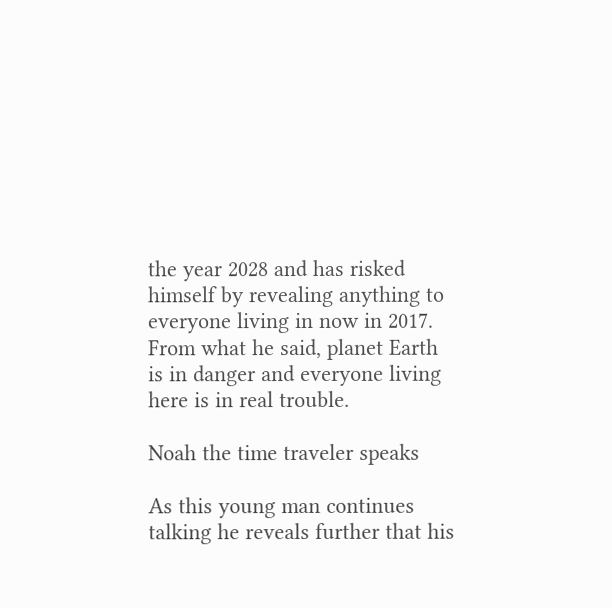the year 2028 and has risked himself by revealing anything to everyone living in now in 2017. From what he said, planet Earth is in danger and everyone living here is in real trouble.

Noah the time traveler speaks

As this young man continues talking he reveals further that his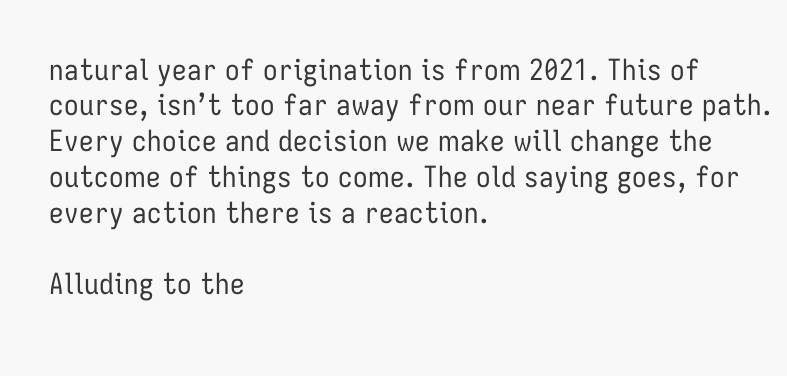natural year of origination is from 2021. This of course, isn’t too far away from our near future path. Every choice and decision we make will change the outcome of things to come. The old saying goes, for every action there is a reaction.

Alluding to the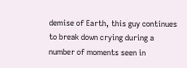demise of Earth, this guy continues to break down crying during a number of moments seen in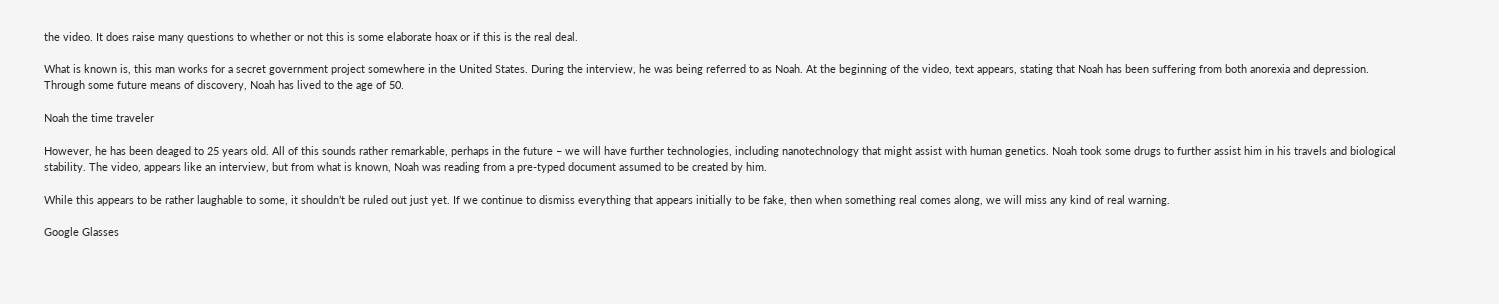the video. It does raise many questions to whether or not this is some elaborate hoax or if this is the real deal.

What is known is, this man works for a secret government project somewhere in the United States. During the interview, he was being referred to as Noah. At the beginning of the video, text appears, stating that Noah has been suffering from both anorexia and depression. Through some future means of discovery, Noah has lived to the age of 50.

Noah the time traveler

However, he has been deaged to 25 years old. All of this sounds rather remarkable, perhaps in the future – we will have further technologies, including nanotechnology that might assist with human genetics. Noah took some drugs to further assist him in his travels and biological stability. The video, appears like an interview, but from what is known, Noah was reading from a pre-typed document assumed to be created by him.

While this appears to be rather laughable to some, it shouldn’t be ruled out just yet. If we continue to dismiss everything that appears initially to be fake, then when something real comes along, we will miss any kind of real warning.

Google Glasses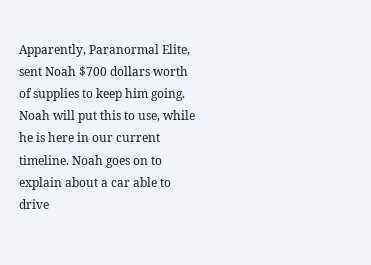Apparently, Paranormal Elite, sent Noah $700 dollars worth of supplies to keep him going. Noah will put this to use, while he is here in our current timeline. Noah goes on to explain about a car able to drive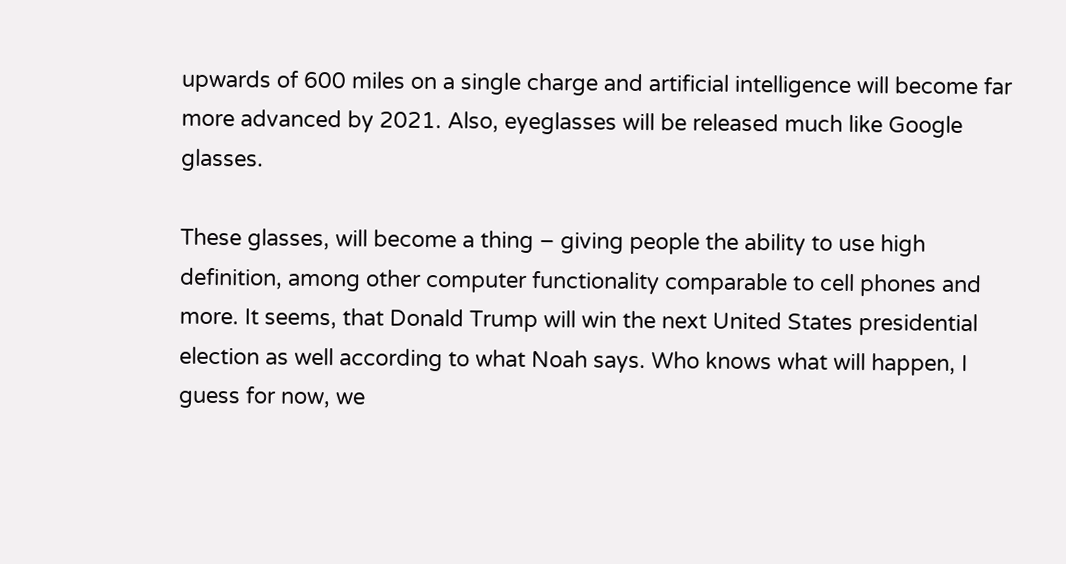upwards of 600 miles on a single charge and artificial intelligence will become far more advanced by 2021. Also, eyeglasses will be released much like Google glasses.

These glasses, will become a thing – giving people the ability to use high definition, among other computer functionality comparable to cell phones and more. It seems, that Donald Trump will win the next United States presidential election as well according to what Noah says. Who knows what will happen, I guess for now, we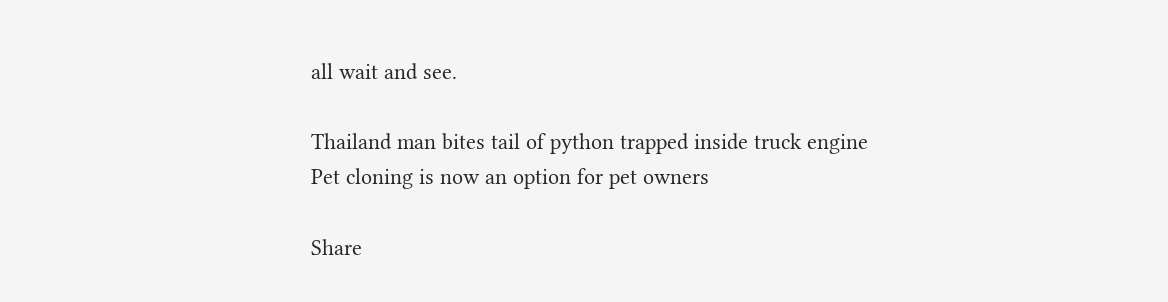all wait and see.

Thailand man bites tail of python trapped inside truck engine
Pet cloning is now an option for pet owners

Share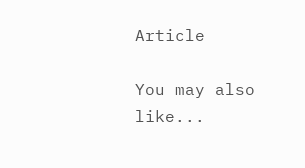Article

You may also like...